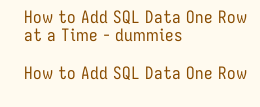How to Add SQL Data One Row at a Time - dummies

How to Add SQL Data One Row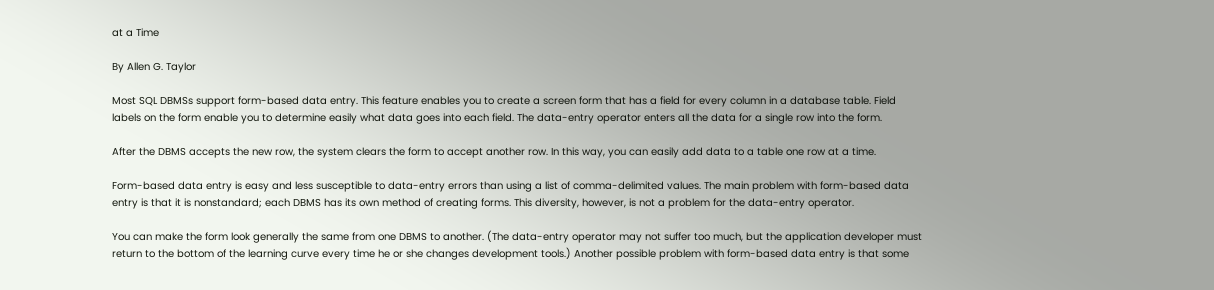at a Time

By Allen G. Taylor

Most SQL DBMSs support form-based data entry. This feature enables you to create a screen form that has a field for every column in a database table. Field labels on the form enable you to determine easily what data goes into each field. The data-entry operator enters all the data for a single row into the form.

After the DBMS accepts the new row, the system clears the form to accept another row. In this way, you can easily add data to a table one row at a time.

Form-based data entry is easy and less susceptible to data-entry errors than using a list of comma-delimited values. The main problem with form-based data entry is that it is nonstandard; each DBMS has its own method of creating forms. This diversity, however, is not a problem for the data-entry operator.

You can make the form look generally the same from one DBMS to another. (The data-entry operator may not suffer too much, but the application developer must return to the bottom of the learning curve every time he or she changes development tools.) Another possible problem with form-based data entry is that some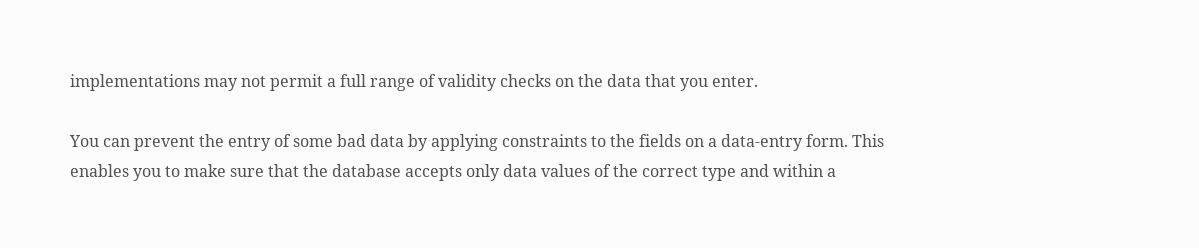implementations may not permit a full range of validity checks on the data that you enter.

You can prevent the entry of some bad data by applying constraints to the fields on a data-entry form. This enables you to make sure that the database accepts only data values of the correct type and within a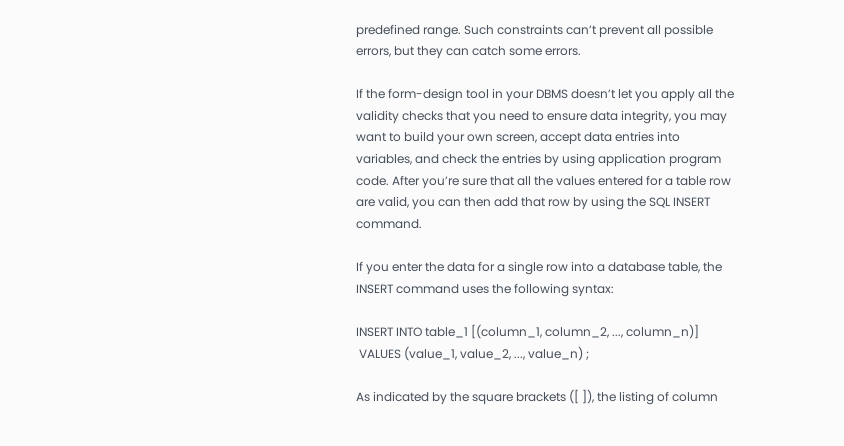predefined range. Such constraints can’t prevent all possible errors, but they can catch some errors.

If the form-design tool in your DBMS doesn’t let you apply all the validity checks that you need to ensure data integrity, you may want to build your own screen, accept data entries into variables, and check the entries by using application program code. After you’re sure that all the values entered for a table row are valid, you can then add that row by using the SQL INSERT command.

If you enter the data for a single row into a database table, the INSERT command uses the following syntax:

INSERT INTO table_1 [(column_1, column_2, ..., column_n)]
 VALUES (value_1, value_2, ..., value_n) ;

As indicated by the square brackets ([ ]), the listing of column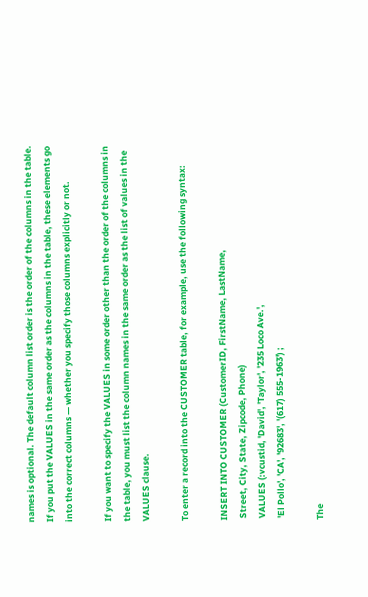names is optional. The default column list order is the order of the columns in the table. If you put the VALUES in the same order as the columns in the table, these elements go into the correct columns — whether you specify those columns explicitly or not.

If you want to specify the VALUES in some order other than the order of the columns in the table, you must list the column names in the same order as the list of values in the VALUES clause.

To enter a record into the CUSTOMER table, for example, use the following syntax:

INSERT INTO CUSTOMER (CustomerID, FirstName, LastName,
 Street, City, State, Zipcode, Phone)
 VALUES (:vcustid, 'David', 'Taylor', '235 Loco Ave.',
 'El Pollo', 'CA', '92683', '(617) 555-1963') ;

The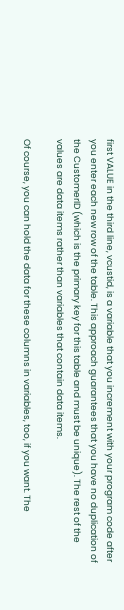first VALUE in the third line, vcustid, is a variable that you increment with your program code after you enter each new row of the table. This approach guarantees that you have no duplication of the CustomerID (which is the primary key for this table and must be unique). The rest of the values are data items rather than variables that contain data items.

Of course, you can hold the data for these columns in variables, too, if you want. The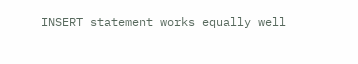INSERT statement works equally well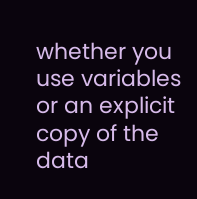whether you use variables or an explicit copy of the data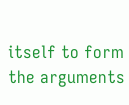itself to form the arguments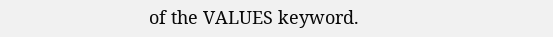of the VALUES keyword.